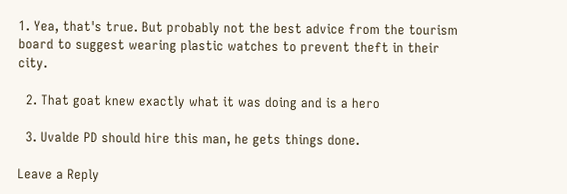1. Yea, that's true. But probably not the best advice from the tourism board to suggest wearing plastic watches to prevent theft in their city.

  2. That goat knew exactly what it was doing and is a hero

  3. Uvalde PD should hire this man, he gets things done.

Leave a Reply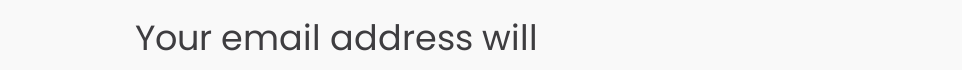Your email address will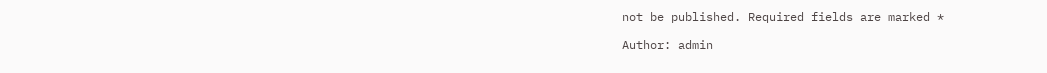not be published. Required fields are marked *

Author: admin